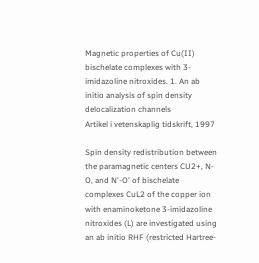Magnetic properties of Cu(II) bischelate complexes with 3-imidazoline nitroxides. 1. An ab initio analysis of spin density delocalization channels
Artikel i vetenskaplig tidskrift, 1997

Spin density redistribution between the paramagnetic centers CU2+, N-O, and N'-O' of bischelate complexes CuL2 of the copper ion with enaminoketone 3-imidazoline nitroxides (L) are investigated using an ab initio RHF (restricted Hartree-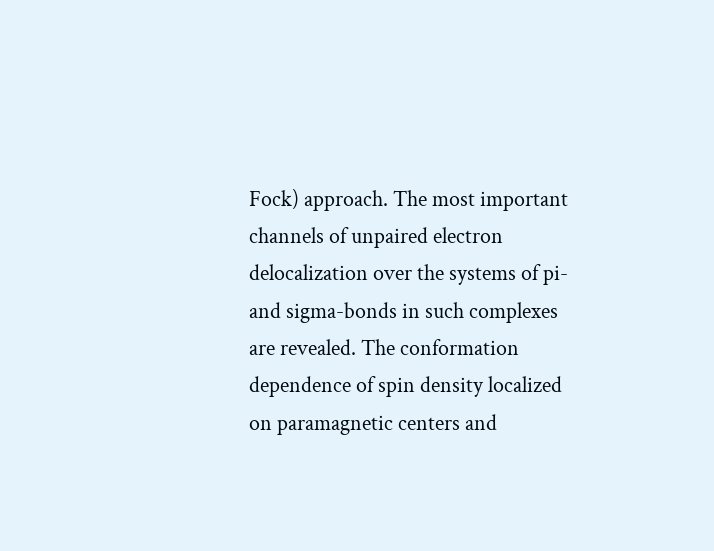Fock) approach. The most important channels of unpaired electron delocalization over the systems of pi- and sigma-bonds in such complexes are revealed. The conformation dependence of spin density localized on paramagnetic centers and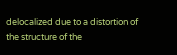delocalized due to a distortion of the structure of the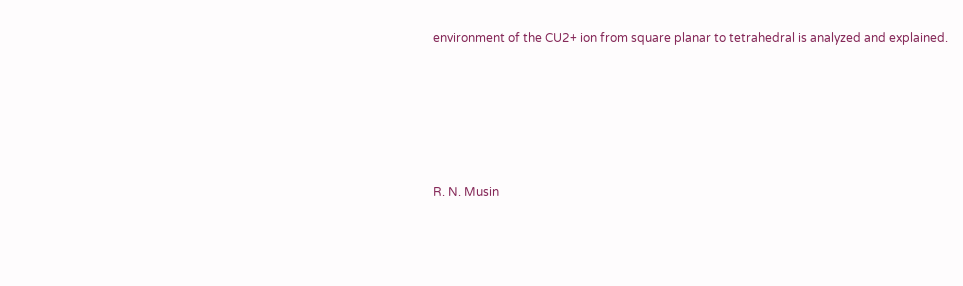environment of the CU2+ ion from square planar to tetrahedral is analyzed and explained.





R. N. Musin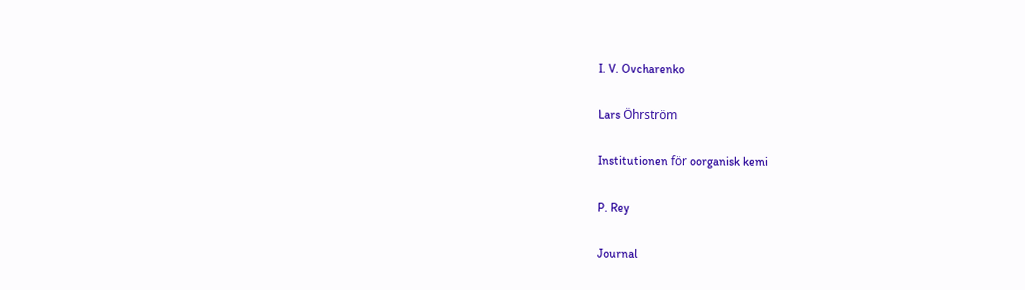I. V. Ovcharenko

Lars Öhrström

Institutionen för oorganisk kemi

P. Rey

Journal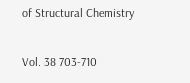of Structural Chemistry

Vol. 38 703-710